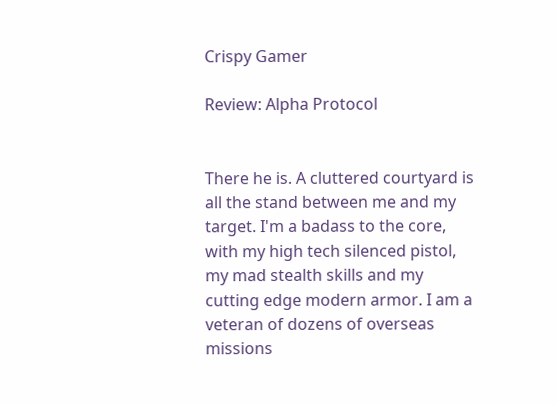Crispy Gamer

Review: Alpha Protocol


There he is. A cluttered courtyard is all the stand between me and my target. I'm a badass to the core, with my high tech silenced pistol, my mad stealth skills and my cutting edge modern armor. I am a veteran of dozens of overseas missions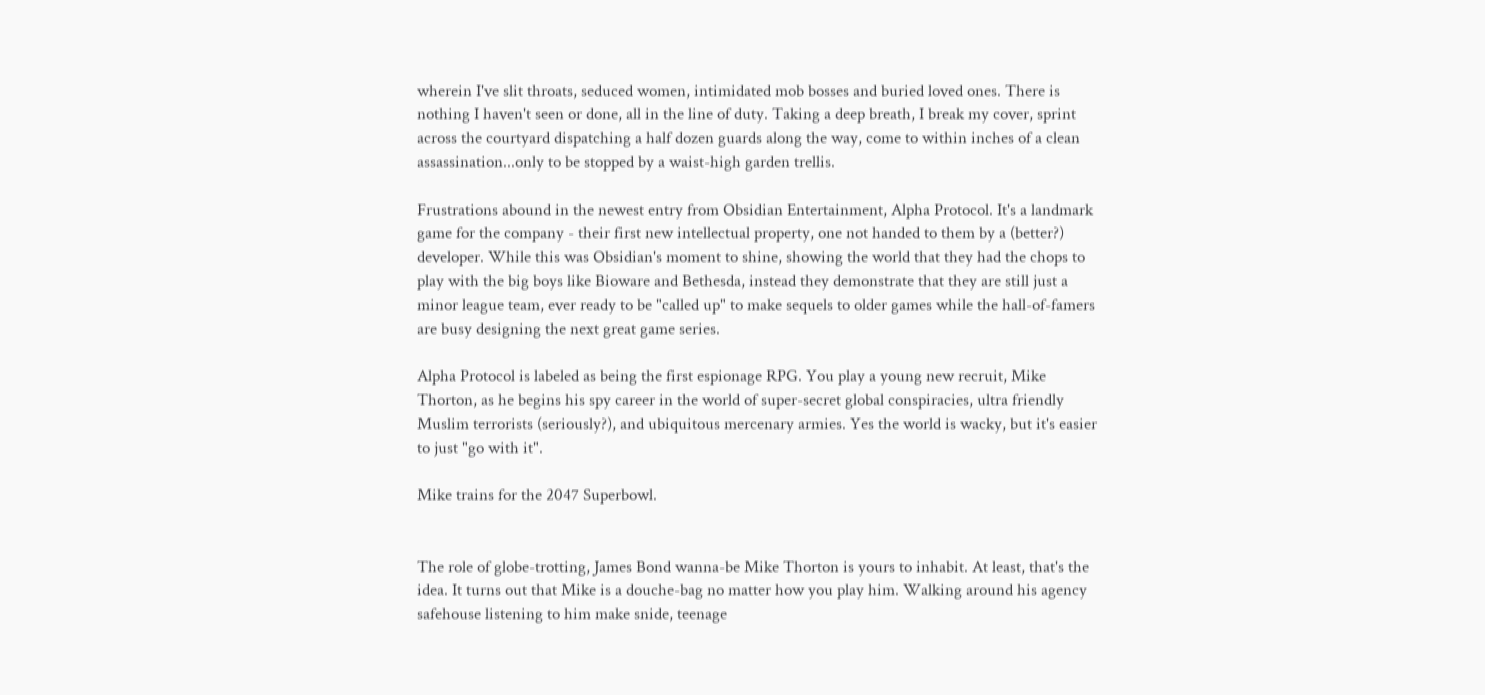wherein I've slit throats, seduced women, intimidated mob bosses and buried loved ones. There is nothing I haven't seen or done, all in the line of duty. Taking a deep breath, I break my cover, sprint across the courtyard dispatching a half dozen guards along the way, come to within inches of a clean assassination...only to be stopped by a waist-high garden trellis.

Frustrations abound in the newest entry from Obsidian Entertainment, Alpha Protocol. It's a landmark game for the company - their first new intellectual property, one not handed to them by a (better?) developer. While this was Obsidian's moment to shine, showing the world that they had the chops to play with the big boys like Bioware and Bethesda, instead they demonstrate that they are still just a minor league team, ever ready to be "called up" to make sequels to older games while the hall-of-famers are busy designing the next great game series.

Alpha Protocol is labeled as being the first espionage RPG. You play a young new recruit, Mike Thorton, as he begins his spy career in the world of super-secret global conspiracies, ultra friendly Muslim terrorists (seriously?), and ubiquitous mercenary armies. Yes the world is wacky, but it's easier to just "go with it".

Mike trains for the 2047 Superbowl.


The role of globe-trotting, James Bond wanna-be Mike Thorton is yours to inhabit. At least, that's the idea. It turns out that Mike is a douche-bag no matter how you play him. Walking around his agency safehouse listening to him make snide, teenage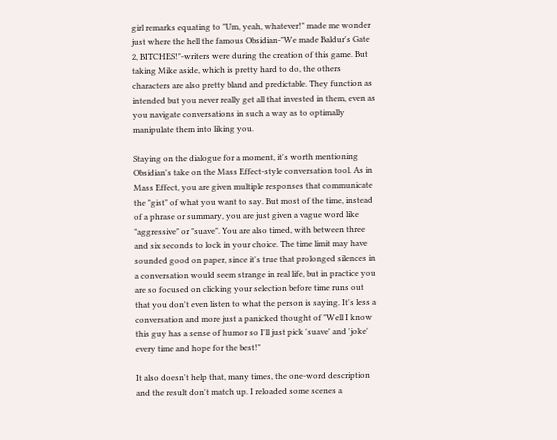girl remarks equating to "Um, yeah, whatever!" made me wonder just where the hell the famous Obsidian-"We made Baldur's Gate 2, BITCHES!"-writers were during the creation of this game. But taking Mike aside, which is pretty hard to do, the others characters are also pretty bland and predictable. They function as intended but you never really get all that invested in them, even as you navigate conversations in such a way as to optimally manipulate them into liking you.

Staying on the dialogue for a moment, it's worth mentioning Obsidian's take on the Mass Effect-style conversation tool. As in Mass Effect, you are given multiple responses that communicate the "gist" of what you want to say. But most of the time, instead of a phrase or summary, you are just given a vague word like "aggressive" or "suave". You are also timed, with between three and six seconds to lock in your choice. The time limit may have sounded good on paper, since it's true that prolonged silences in a conversation would seem strange in real life, but in practice you are so focused on clicking your selection before time runs out that you don't even listen to what the person is saying. It's less a conversation and more just a panicked thought of "Well I know this guy has a sense of humor so I'll just pick 'suave' and 'joke' every time and hope for the best!"

It also doesn't help that, many times, the one-word description and the result don't match up. I reloaded some scenes a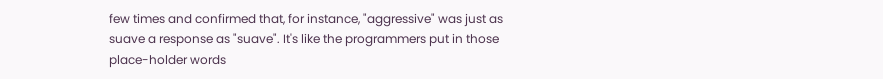few times and confirmed that, for instance, "aggressive" was just as suave a response as "suave". It's like the programmers put in those place-holder words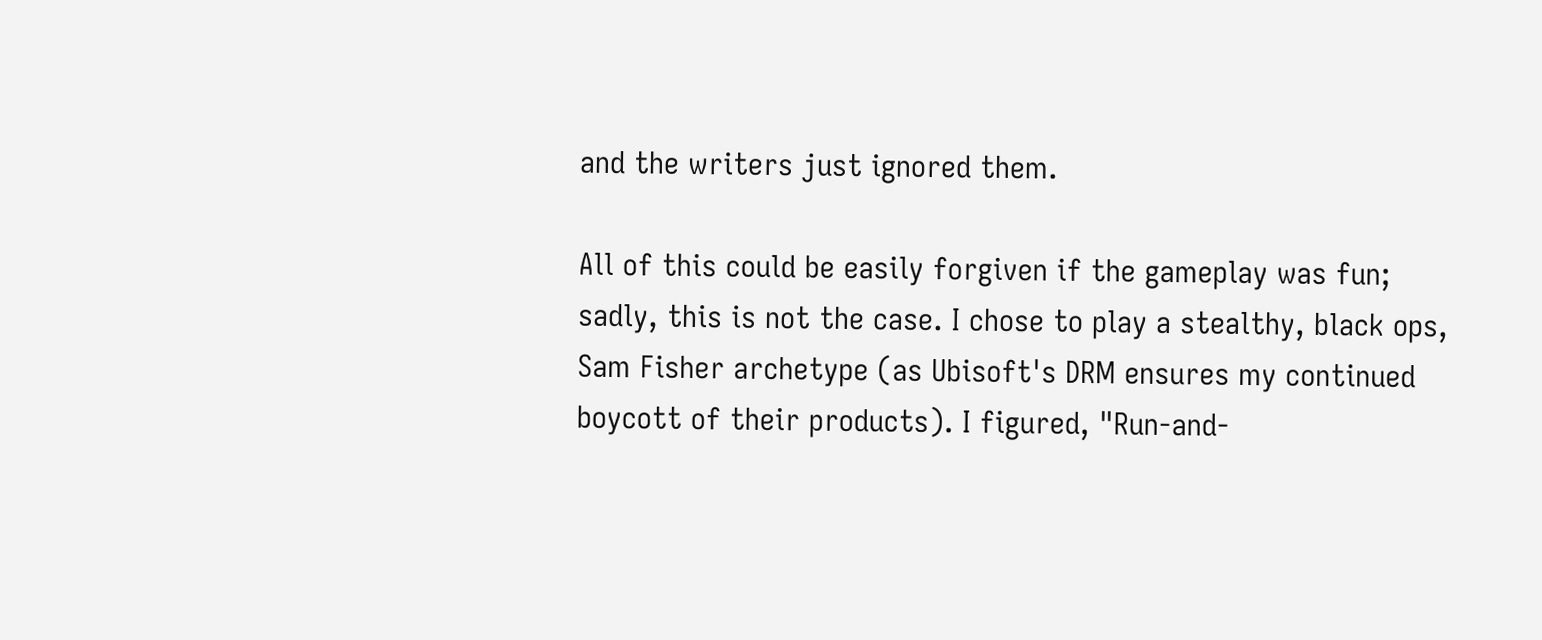and the writers just ignored them.

All of this could be easily forgiven if the gameplay was fun; sadly, this is not the case. I chose to play a stealthy, black ops, Sam Fisher archetype (as Ubisoft's DRM ensures my continued boycott of their products). I figured, "Run-and-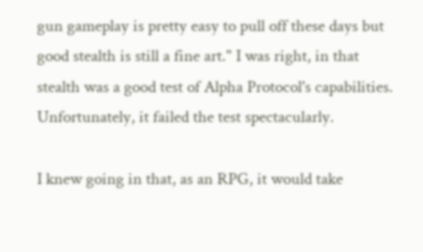gun gameplay is pretty easy to pull off these days but good stealth is still a fine art." I was right, in that stealth was a good test of Alpha Protocol's capabilities. Unfortunately, it failed the test spectacularly.

I knew going in that, as an RPG, it would take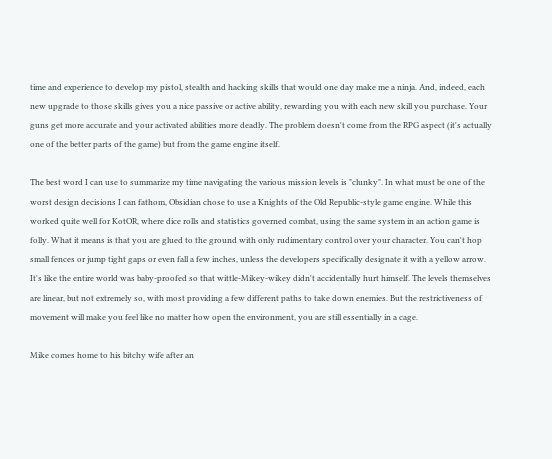time and experience to develop my pistol, stealth and hacking skills that would one day make me a ninja. And, indeed, each new upgrade to those skills gives you a nice passive or active ability, rewarding you with each new skill you purchase. Your guns get more accurate and your activated abilities more deadly. The problem doesn't come from the RPG aspect (it's actually one of the better parts of the game) but from the game engine itself.

The best word I can use to summarize my time navigating the various mission levels is "clunky". In what must be one of the worst design decisions I can fathom, Obsidian chose to use a Knights of the Old Republic-style game engine. While this worked quite well for KotOR, where dice rolls and statistics governed combat, using the same system in an action game is folly. What it means is that you are glued to the ground with only rudimentary control over your character. You can't hop small fences or jump tight gaps or even fall a few inches, unless the developers specifically designate it with a yellow arrow. It's like the entire world was baby-proofed so that wittle-Mikey-wikey didn't accidentally hurt himself. The levels themselves are linear, but not extremely so, with most providing a few different paths to take down enemies. But the restrictiveness of movement will make you feel like no matter how open the environment, you are still essentially in a cage.

Mike comes home to his bitchy wife after an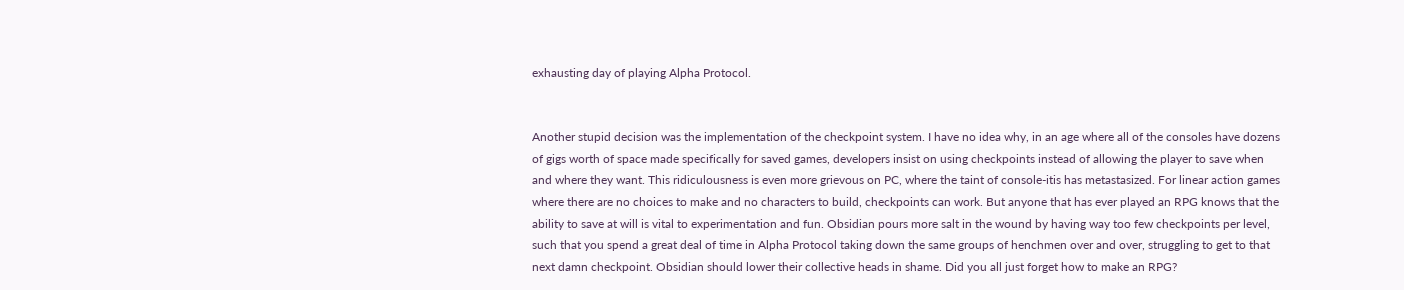exhausting day of playing Alpha Protocol.


Another stupid decision was the implementation of the checkpoint system. I have no idea why, in an age where all of the consoles have dozens of gigs worth of space made specifically for saved games, developers insist on using checkpoints instead of allowing the player to save when and where they want. This ridiculousness is even more grievous on PC, where the taint of console-itis has metastasized. For linear action games where there are no choices to make and no characters to build, checkpoints can work. But anyone that has ever played an RPG knows that the ability to save at will is vital to experimentation and fun. Obsidian pours more salt in the wound by having way too few checkpoints per level, such that you spend a great deal of time in Alpha Protocol taking down the same groups of henchmen over and over, struggling to get to that next damn checkpoint. Obsidian should lower their collective heads in shame. Did you all just forget how to make an RPG?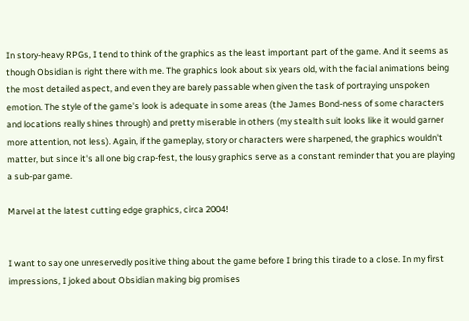In story-heavy RPGs, I tend to think of the graphics as the least important part of the game. And it seems as though Obsidian is right there with me. The graphics look about six years old, with the facial animations being the most detailed aspect, and even they are barely passable when given the task of portraying unspoken emotion. The style of the game's look is adequate in some areas (the James Bond-ness of some characters and locations really shines through) and pretty miserable in others (my stealth suit looks like it would garner more attention, not less). Again, if the gameplay, story or characters were sharpened, the graphics wouldn't matter, but since it's all one big crap-fest, the lousy graphics serve as a constant reminder that you are playing a sub-par game.

Marvel at the latest cutting edge graphics, circa 2004!


I want to say one unreservedly positive thing about the game before I bring this tirade to a close. In my first impressions, I joked about Obsidian making big promises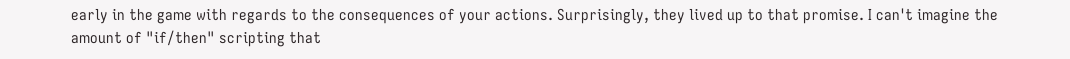early in the game with regards to the consequences of your actions. Surprisingly, they lived up to that promise. I can't imagine the amount of "if/then" scripting that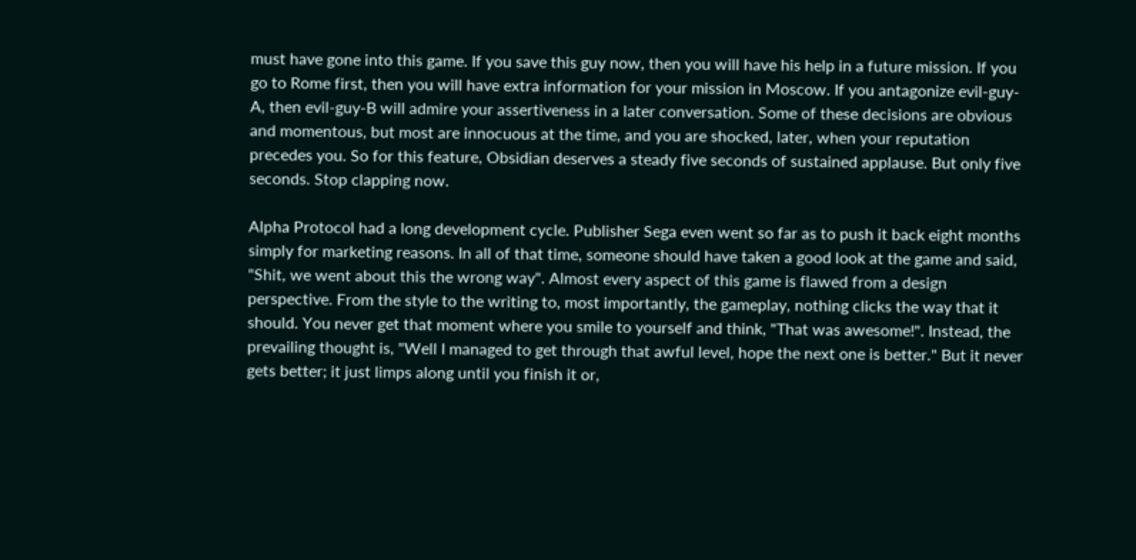must have gone into this game. If you save this guy now, then you will have his help in a future mission. If you go to Rome first, then you will have extra information for your mission in Moscow. If you antagonize evil-guy-A, then evil-guy-B will admire your assertiveness in a later conversation. Some of these decisions are obvious and momentous, but most are innocuous at the time, and you are shocked, later, when your reputation precedes you. So for this feature, Obsidian deserves a steady five seconds of sustained applause. But only five seconds. Stop clapping now.

Alpha Protocol had a long development cycle. Publisher Sega even went so far as to push it back eight months simply for marketing reasons. In all of that time, someone should have taken a good look at the game and said, "Shit, we went about this the wrong way". Almost every aspect of this game is flawed from a design perspective. From the style to the writing to, most importantly, the gameplay, nothing clicks the way that it should. You never get that moment where you smile to yourself and think, "That was awesome!". Instead, the prevailing thought is, "Well I managed to get through that awful level, hope the next one is better." But it never gets better; it just limps along until you finish it or,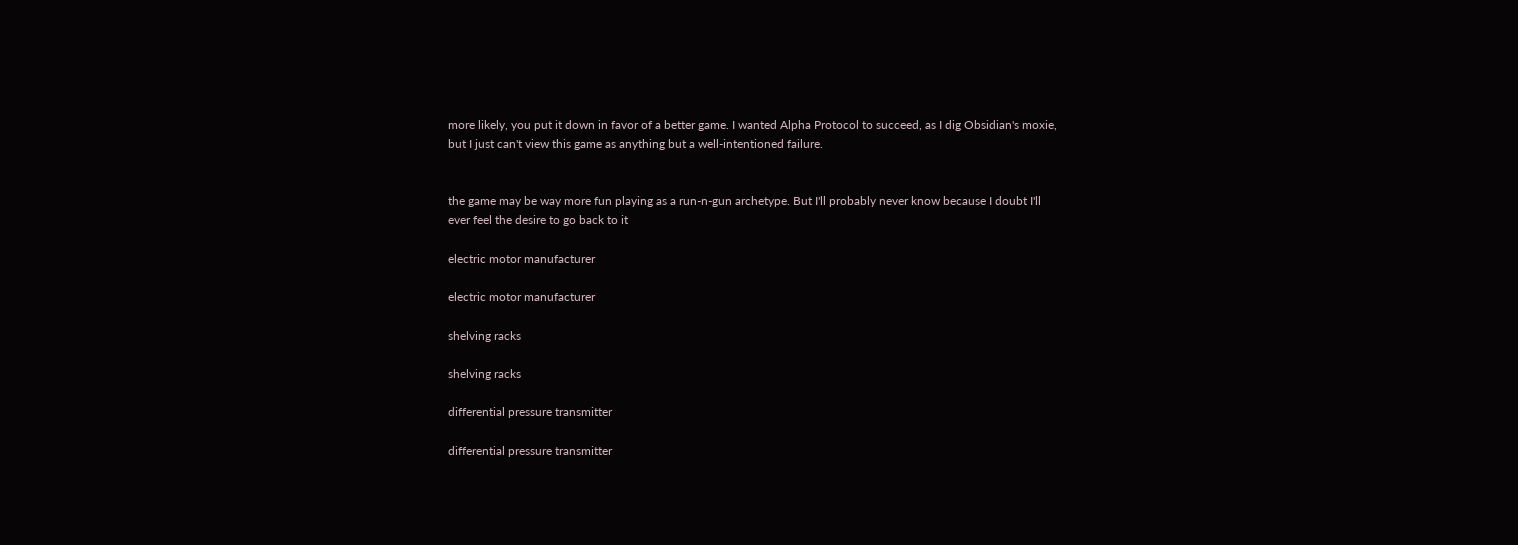more likely, you put it down in favor of a better game. I wanted Alpha Protocol to succeed, as I dig Obsidian's moxie, but I just can't view this game as anything but a well-intentioned failure.


the game may be way more fun playing as a run-n-gun archetype. But I'll probably never know because I doubt I'll ever feel the desire to go back to it

electric motor manufacturer

electric motor manufacturer

shelving racks

shelving racks

differential pressure transmitter

differential pressure transmitter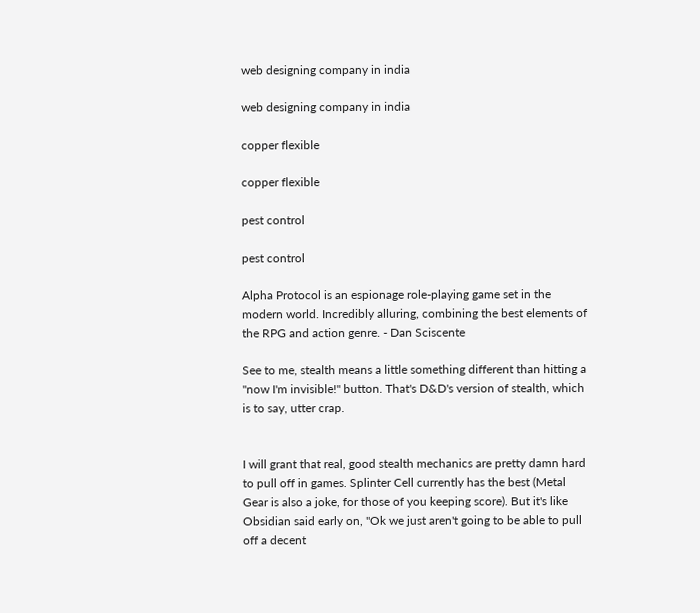web designing company in india

web designing company in india

copper flexible

copper flexible

pest control

pest control

Alpha Protocol is an espionage role-playing game set in the modern world. Incredibly alluring, combining the best elements of the RPG and action genre. - Dan Sciscente

See to me, stealth means a little something different than hitting a "now I'm invisible!" button. That's D&D's version of stealth, which is to say, utter crap.


I will grant that real, good stealth mechanics are pretty damn hard to pull off in games. Splinter Cell currently has the best (Metal Gear is also a joke, for those of you keeping score). But it's like Obsidian said early on, "Ok we just aren't going to be able to pull off a decent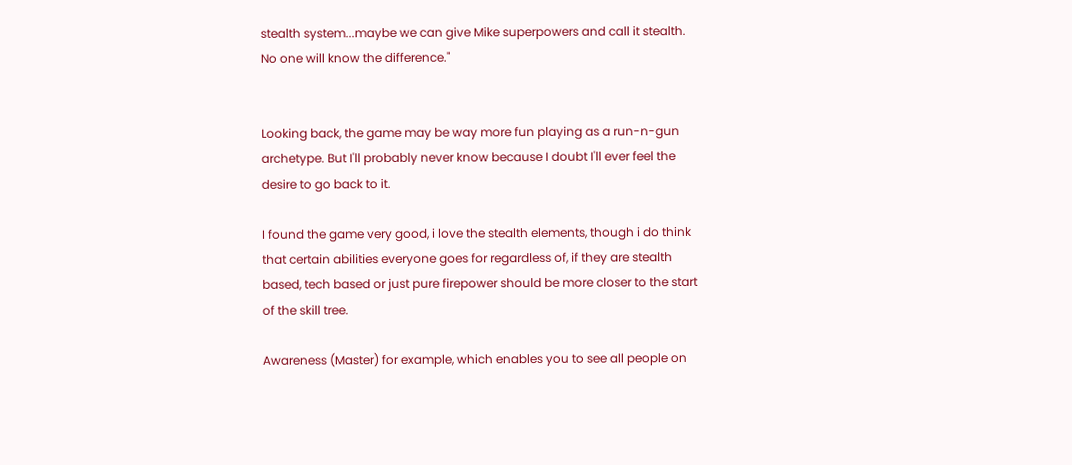stealth system...maybe we can give Mike superpowers and call it stealth. No one will know the difference."


Looking back, the game may be way more fun playing as a run-n-gun archetype. But I'll probably never know because I doubt I'll ever feel the desire to go back to it.

I found the game very good, i love the stealth elements, though i do think that certain abilities everyone goes for regardless of, if they are stealth based, tech based or just pure firepower should be more closer to the start of the skill tree.

Awareness (Master) for example, which enables you to see all people on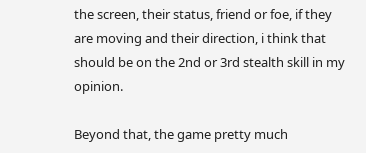the screen, their status, friend or foe, if they are moving and their direction, i think that should be on the 2nd or 3rd stealth skill in my opinion.

Beyond that, the game pretty much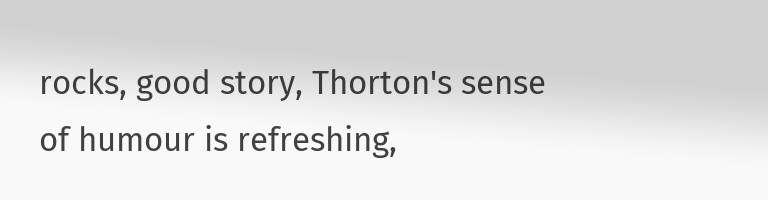rocks, good story, Thorton's sense of humour is refreshing,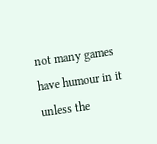not many games have humour in it unless the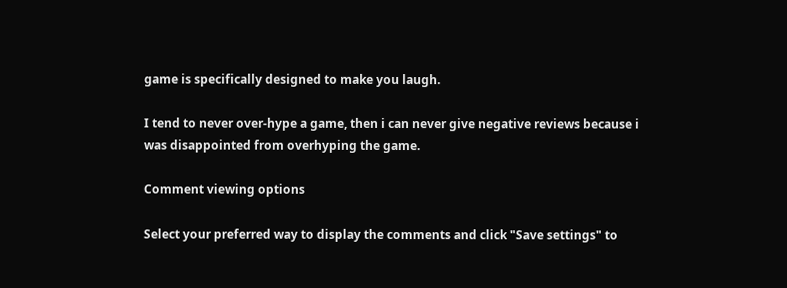game is specifically designed to make you laugh.

I tend to never over-hype a game, then i can never give negative reviews because i was disappointed from overhyping the game.

Comment viewing options

Select your preferred way to display the comments and click "Save settings" to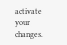activate your changes.